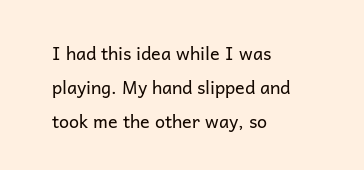I had this idea while I was playing. My hand slipped and took me the other way, so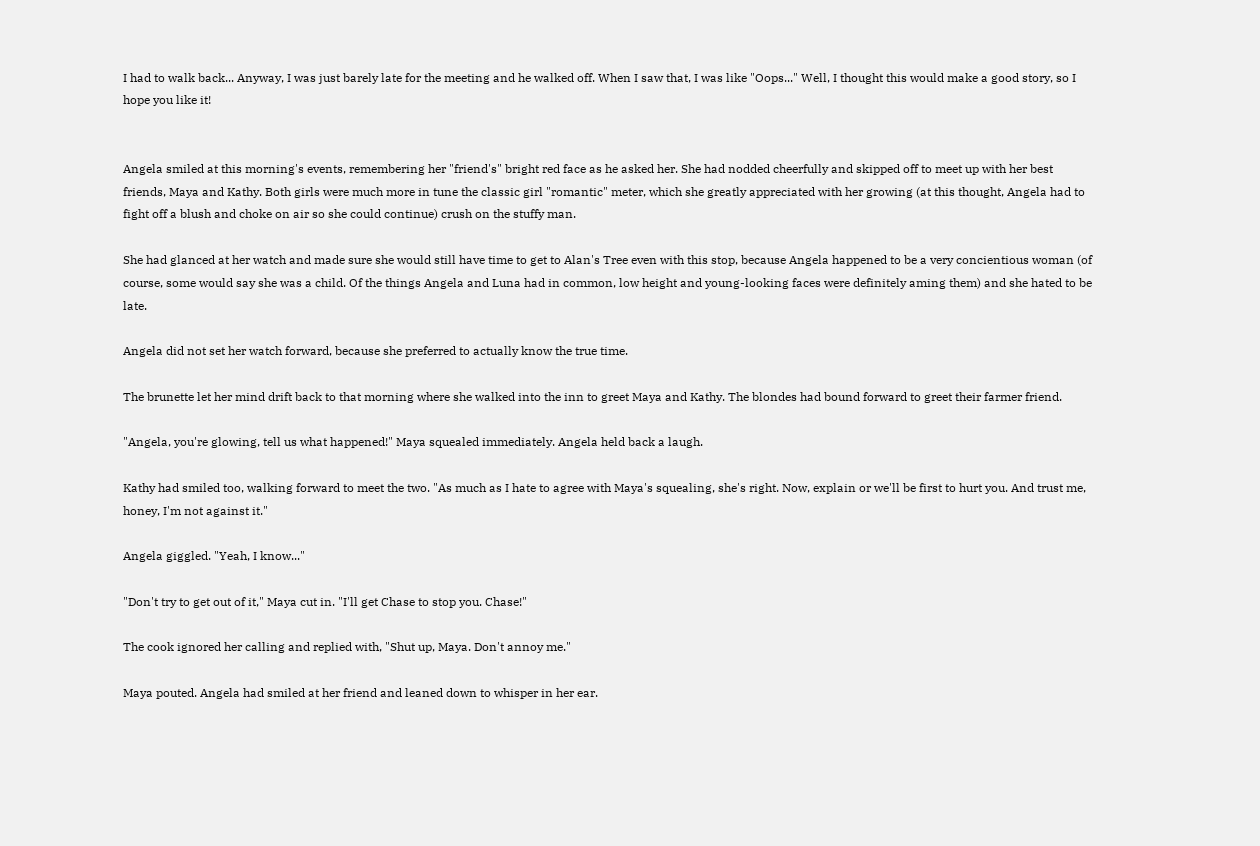I had to walk back... Anyway, I was just barely late for the meeting and he walked off. When I saw that, I was like "Oops..." Well, I thought this would make a good story, so I hope you like it!


Angela smiled at this morning's events, remembering her "friend's" bright red face as he asked her. She had nodded cheerfully and skipped off to meet up with her best friends, Maya and Kathy. Both girls were much more in tune the classic girl "romantic" meter, which she greatly appreciated with her growing (at this thought, Angela had to fight off a blush and choke on air so she could continue) crush on the stuffy man.

She had glanced at her watch and made sure she would still have time to get to Alan's Tree even with this stop, because Angela happened to be a very concientious woman (of course, some would say she was a child. Of the things Angela and Luna had in common, low height and young-looking faces were definitely aming them) and she hated to be late.

Angela did not set her watch forward, because she preferred to actually know the true time.

The brunette let her mind drift back to that morning where she walked into the inn to greet Maya and Kathy. The blondes had bound forward to greet their farmer friend.

"Angela, you're glowing, tell us what happened!" Maya squealed immediately. Angela held back a laugh.

Kathy had smiled too, walking forward to meet the two. "As much as I hate to agree with Maya's squealing, she's right. Now, explain or we'll be first to hurt you. And trust me, honey, I'm not against it."

Angela giggled. "Yeah, I know..."

"Don't try to get out of it," Maya cut in. "I'll get Chase to stop you. Chase!"

The cook ignored her calling and replied with, "Shut up, Maya. Don't annoy me."

Maya pouted. Angela had smiled at her friend and leaned down to whisper in her ear.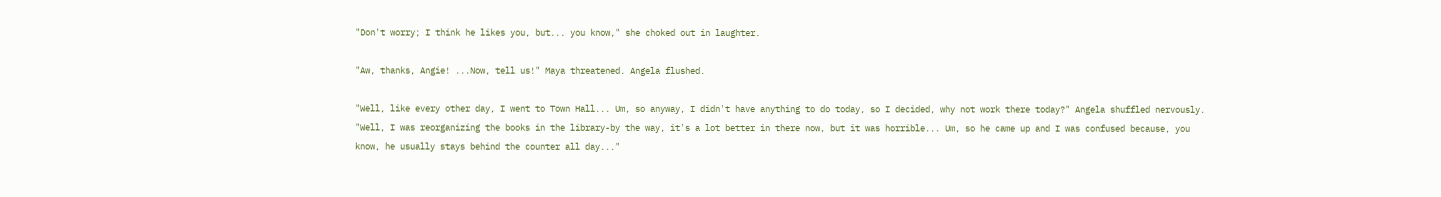"Don't worry; I think he likes you, but... you know," she choked out in laughter.

"Aw, thanks, Angie! ...Now, tell us!" Maya threatened. Angela flushed.

"Well, like every other day, I went to Town Hall... Um, so anyway, I didn't have anything to do today, so I decided, why not work there today?" Angela shuffled nervously. "Well, I was reorganizing the books in the library-by the way, it's a lot better in there now, but it was horrible... Um, so he came up and I was confused because, you know, he usually stays behind the counter all day..."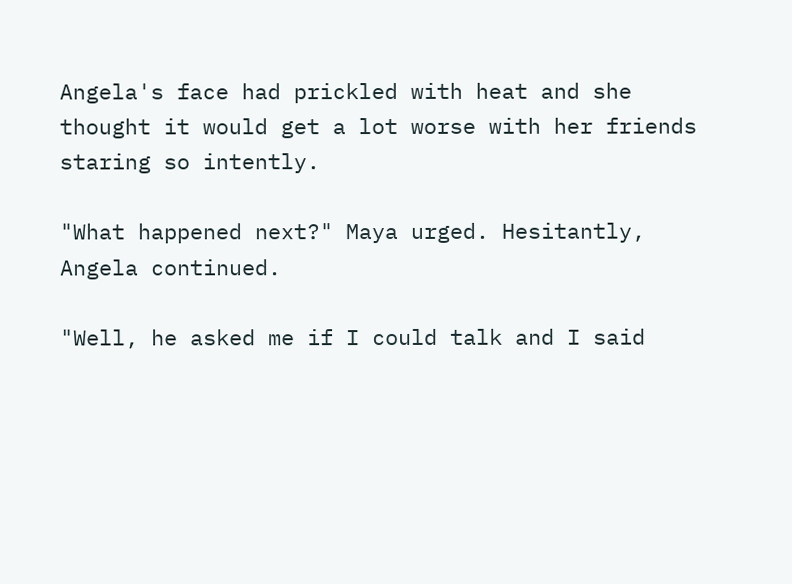Angela's face had prickled with heat and she thought it would get a lot worse with her friends staring so intently.

"What happened next?" Maya urged. Hesitantly, Angela continued.

"Well, he asked me if I could talk and I said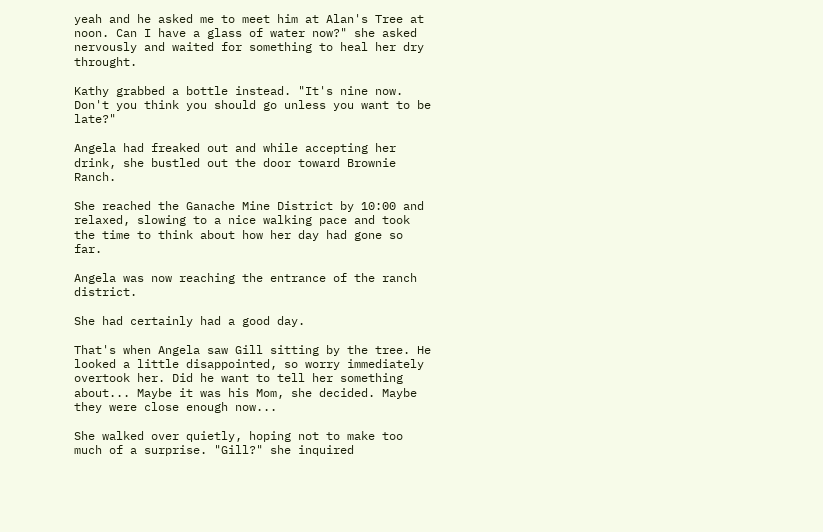yeah and he asked me to meet him at Alan's Tree at noon. Can I have a glass of water now?" she asked nervously and waited for something to heal her dry throught.

Kathy grabbed a bottle instead. "It's nine now. Don't you think you should go unless you want to be late?"

Angela had freaked out and while accepting her drink, she bustled out the door toward Brownie Ranch.

She reached the Ganache Mine District by 10:00 and relaxed, slowing to a nice walking pace and took the time to think about how her day had gone so far.

Angela was now reaching the entrance of the ranch district.

She had certainly had a good day.

That's when Angela saw Gill sitting by the tree. He looked a little disappointed, so worry immediately overtook her. Did he want to tell her something about... Maybe it was his Mom, she decided. Maybe they were close enough now...

She walked over quietly, hoping not to make too much of a surprise. "Gill?" she inquired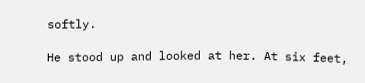softly.

He stood up and looked at her. At six feet,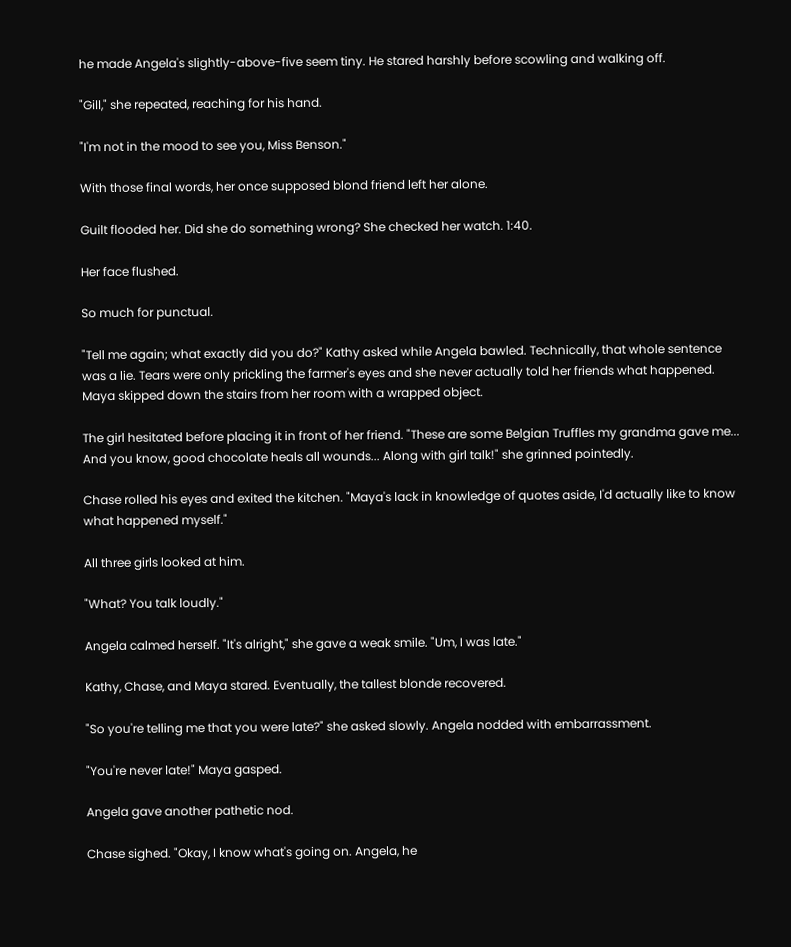he made Angela's slightly-above-five seem tiny. He stared harshly before scowling and walking off.

"Gill," she repeated, reaching for his hand.

"I'm not in the mood to see you, Miss Benson."

With those final words, her once supposed blond friend left her alone.

Guilt flooded her. Did she do something wrong? She checked her watch. 1:40.

Her face flushed.

So much for punctual.

"Tell me again; what exactly did you do?" Kathy asked while Angela bawled. Technically, that whole sentence was a lie. Tears were only prickling the farmer's eyes and she never actually told her friends what happened. Maya skipped down the stairs from her room with a wrapped object.

The girl hesitated before placing it in front of her friend. "These are some Belgian Truffles my grandma gave me... And you know, good chocolate heals all wounds... Along with girl talk!" she grinned pointedly.

Chase rolled his eyes and exited the kitchen. "Maya's lack in knowledge of quotes aside, I'd actually like to know what happened myself."

All three girls looked at him.

"What? You talk loudly."

Angela calmed herself. "It's alright," she gave a weak smile. "Um, I was late."

Kathy, Chase, and Maya stared. Eventually, the tallest blonde recovered.

"So you're telling me that you were late?" she asked slowly. Angela nodded with embarrassment.

"You're never late!" Maya gasped.

Angela gave another pathetic nod.

Chase sighed. "Okay, I know what's going on. Angela, he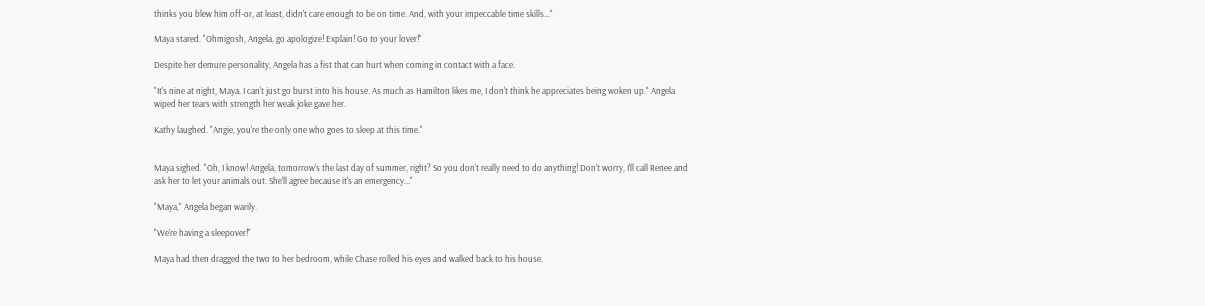thinks you blew him off-or, at least, didn't care enough to be on time. And, with your impeccable time skills..."

Maya stared. "Ohmigosh, Angela, go apologize! Explain! Go to your lover!"

Despite her demure personality, Angela has a fist that can hurt when coming in contact with a face.

"It's nine at night, Maya. I can't just go burst into his house. As much as Hamilton likes me, I don't think he appreciates being woken up." Angela wiped her tears with strength her weak joke gave her.

Kathy laughed. "Angie, you're the only one who goes to sleep at this time."


Maya sighed. "Oh, I know! Angela, tomorrow's the last day of summer, right? So you don't really need to do anything! Don't worry, I'll call Renee and ask her to let your animals out. She'll agree because it's an emergency..."

"Maya," Angela began warily.

"We're having a sleepover!"

Maya had then dragged the two to her bedroom, while Chase rolled his eyes and walked back to his house.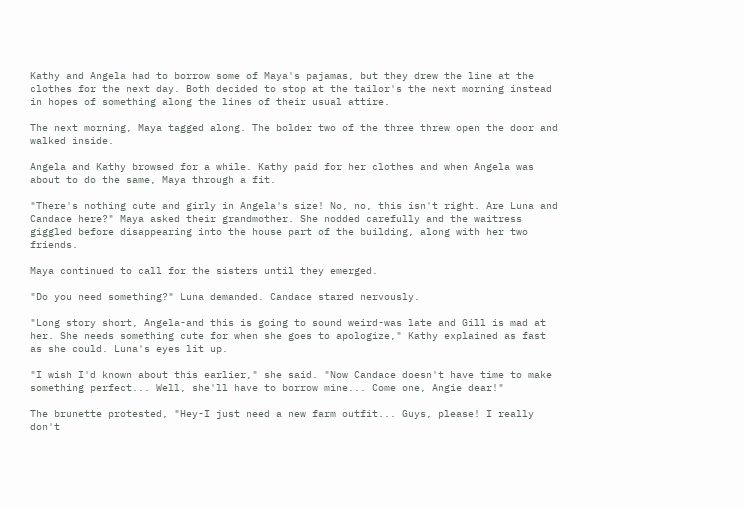Kathy and Angela had to borrow some of Maya's pajamas, but they drew the line at the clothes for the next day. Both decided to stop at the tailor's the next morning instead in hopes of something along the lines of their usual attire.

The next morning, Maya tagged along. The bolder two of the three threw open the door and walked inside.

Angela and Kathy browsed for a while. Kathy paid for her clothes and when Angela was about to do the same, Maya through a fit.

"There's nothing cute and girly in Angela's size! No, no, this isn't right. Are Luna and Candace here?" Maya asked their grandmother. She nodded carefully and the waitress giggled before disappearing into the house part of the building, along with her two friends.

Maya continued to call for the sisters until they emerged.

"Do you need something?" Luna demanded. Candace stared nervously.

"Long story short, Angela-and this is going to sound weird-was late and Gill is mad at her. She needs something cute for when she goes to apologize," Kathy explained as fast as she could. Luna's eyes lit up.

"I wish I'd known about this earlier," she said. "Now Candace doesn't have time to make something perfect... Well, she'll have to borrow mine... Come one, Angie dear!"

The brunette protested, "Hey-I just need a new farm outfit... Guys, please! I really don't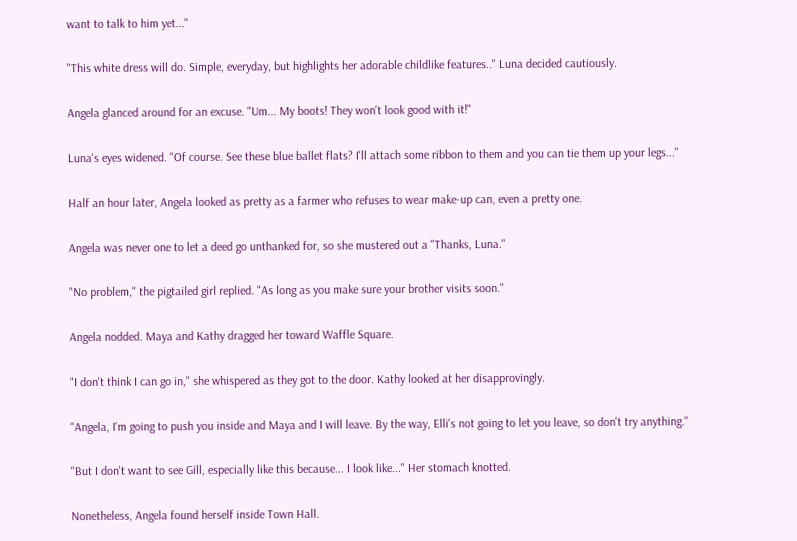want to talk to him yet..."

"This white dress will do. Simple, everyday, but highlights her adorable childlike features.." Luna decided cautiously.

Angela glanced around for an excuse. "Um... My boots! They won't look good with it!"

Luna's eyes widened. "Of course. See these blue ballet flats? I'll attach some ribbon to them and you can tie them up your legs..."

Half an hour later, Angela looked as pretty as a farmer who refuses to wear make-up can, even a pretty one.

Angela was never one to let a deed go unthanked for, so she mustered out a "Thanks, Luna."

"No problem," the pigtailed girl replied. "As long as you make sure your brother visits soon."

Angela nodded. Maya and Kathy dragged her toward Waffle Square.

"I don't think I can go in," she whispered as they got to the door. Kathy looked at her disapprovingly.

"Angela, I'm going to push you inside and Maya and I will leave. By the way, Elli's not going to let you leave, so don't try anything."

"But I don't want to see Gill, especially like this because... I look like..." Her stomach knotted.

Nonetheless, Angela found herself inside Town Hall.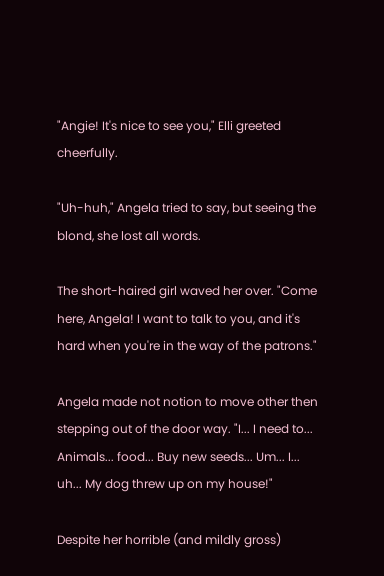"Angie! It's nice to see you," Elli greeted cheerfully.

"Uh-huh," Angela tried to say, but seeing the blond, she lost all words.

The short-haired girl waved her over. "Come here, Angela! I want to talk to you, and it's hard when you're in the way of the patrons."

Angela made not notion to move other then stepping out of the door way. "I... I need to... Animals... food... Buy new seeds... Um... I... uh... My dog threw up on my house!"

Despite her horrible (and mildly gross)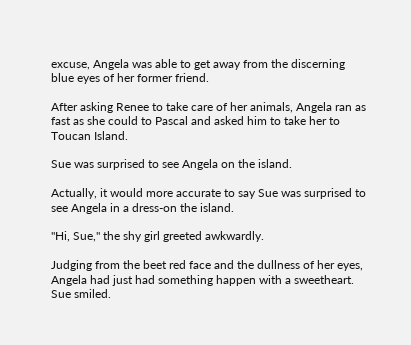excuse, Angela was able to get away from the discerning blue eyes of her former friend.

After asking Renee to take care of her animals, Angela ran as fast as she could to Pascal and asked him to take her to Toucan Island.

Sue was surprised to see Angela on the island.

Actually, it would more accurate to say Sue was surprised to see Angela in a dress-on the island.

"Hi, Sue," the shy girl greeted awkwardly.

Judging from the beet red face and the dullness of her eyes, Angela had just had something happen with a sweetheart. Sue smiled.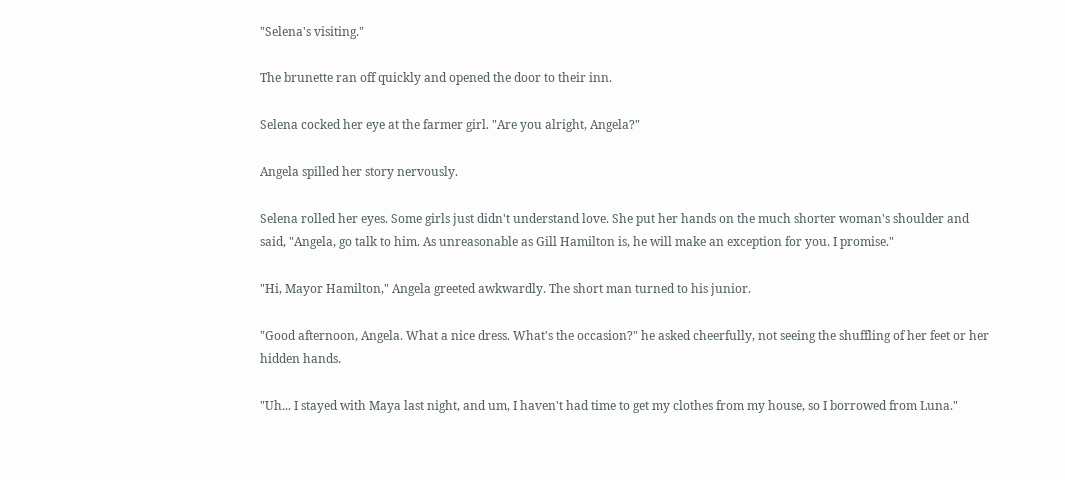"Selena's visiting."

The brunette ran off quickly and opened the door to their inn.

Selena cocked her eye at the farmer girl. "Are you alright, Angela?"

Angela spilled her story nervously.

Selena rolled her eyes. Some girls just didn't understand love. She put her hands on the much shorter woman's shoulder and said, "Angela, go talk to him. As unreasonable as Gill Hamilton is, he will make an exception for you. I promise."

"Hi, Mayor Hamilton," Angela greeted awkwardly. The short man turned to his junior.

"Good afternoon, Angela. What a nice dress. What's the occasion?" he asked cheerfully, not seeing the shuffling of her feet or her hidden hands.

"Uh... I stayed with Maya last night, and um, I haven't had time to get my clothes from my house, so I borrowed from Luna."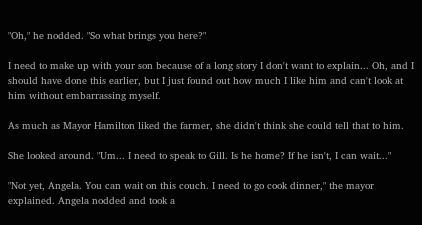"Oh," he nodded. "So what brings you here?"

I need to make up with your son because of a long story I don't want to explain... Oh, and I should have done this earlier, but I just found out how much I like him and can't look at him without embarrassing myself.

As much as Mayor Hamilton liked the farmer, she didn't think she could tell that to him.

She looked around. "Um... I need to speak to Gill. Is he home? If he isn't, I can wait..."

"Not yet, Angela. You can wait on this couch. I need to go cook dinner," the mayor explained. Angela nodded and took a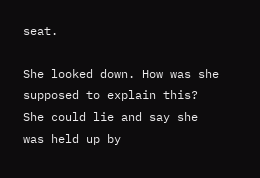seat.

She looked down. How was she supposed to explain this? She could lie and say she was held up by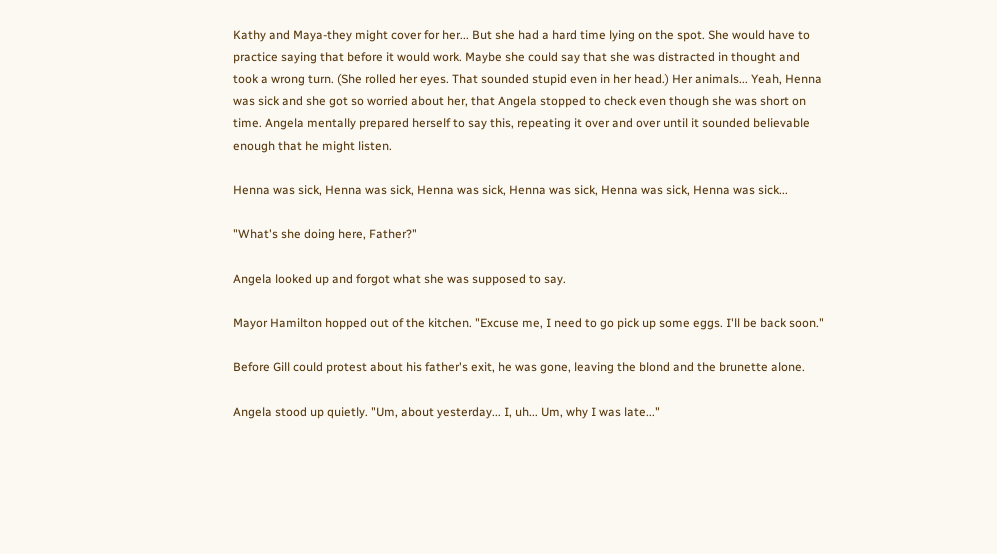Kathy and Maya-they might cover for her... But she had a hard time lying on the spot. She would have to practice saying that before it would work. Maybe she could say that she was distracted in thought and took a wrong turn. (She rolled her eyes. That sounded stupid even in her head.) Her animals... Yeah, Henna was sick and she got so worried about her, that Angela stopped to check even though she was short on time. Angela mentally prepared herself to say this, repeating it over and over until it sounded believable enough that he might listen.

Henna was sick, Henna was sick, Henna was sick, Henna was sick, Henna was sick, Henna was sick...

"What's she doing here, Father?"

Angela looked up and forgot what she was supposed to say.

Mayor Hamilton hopped out of the kitchen. "Excuse me, I need to go pick up some eggs. I'll be back soon."

Before Gill could protest about his father's exit, he was gone, leaving the blond and the brunette alone.

Angela stood up quietly. "Um, about yesterday... I, uh... Um, why I was late..."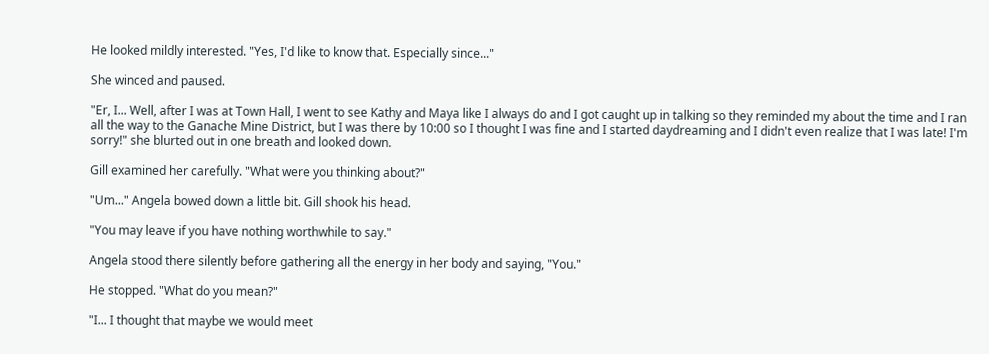He looked mildly interested. "Yes, I'd like to know that. Especially since..."

She winced and paused.

"Er, I... Well, after I was at Town Hall, I went to see Kathy and Maya like I always do and I got caught up in talking so they reminded my about the time and I ran all the way to the Ganache Mine District, but I was there by 10:00 so I thought I was fine and I started daydreaming and I didn't even realize that I was late! I'm sorry!" she blurted out in one breath and looked down.

Gill examined her carefully. "What were you thinking about?"

"Um..." Angela bowed down a little bit. Gill shook his head.

"You may leave if you have nothing worthwhile to say."

Angela stood there silently before gathering all the energy in her body and saying, "You."

He stopped. "What do you mean?"

"I... I thought that maybe we would meet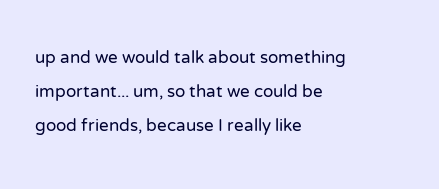up and we would talk about something important... um, so that we could be good friends, because I really like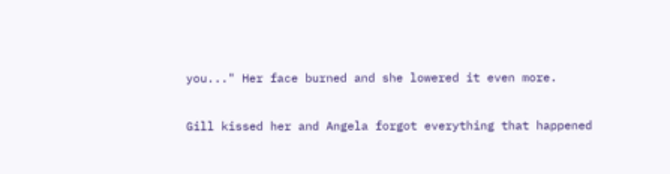you..." Her face burned and she lowered it even more.

Gill kissed her and Angela forgot everything that happened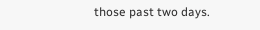those past two days.